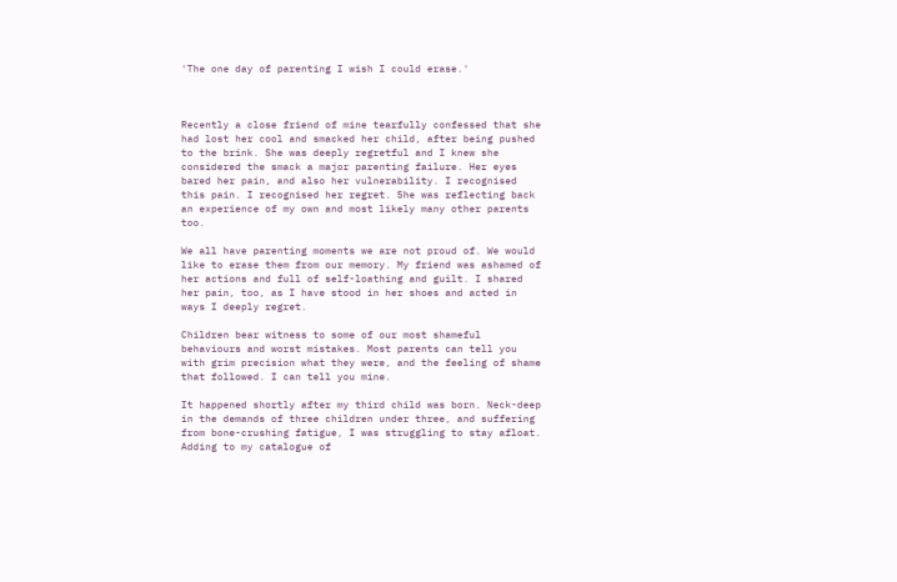'The one day of parenting I wish I could erase.'



Recently a close friend of mine tearfully confessed that she had lost her cool and smacked her child, after being pushed to the brink. She was deeply regretful and I knew she considered the smack a major parenting failure. Her eyes bared her pain, and also her vulnerability. I recognised this pain. I recognised her regret. She was reflecting back an experience of my own and most likely many other parents too.

We all have parenting moments we are not proud of. We would like to erase them from our memory. My friend was ashamed of her actions and full of self-loathing and guilt. I shared her pain, too, as I have stood in her shoes and acted in ways I deeply regret.

Children bear witness to some of our most shameful behaviours and worst mistakes. Most parents can tell you with grim precision what they were, and the feeling of shame that followed. I can tell you mine.

It happened shortly after my third child was born. Neck-deep in the demands of three children under three, and suffering from bone-crushing fatigue, I was struggling to stay afloat.  Adding to my catalogue of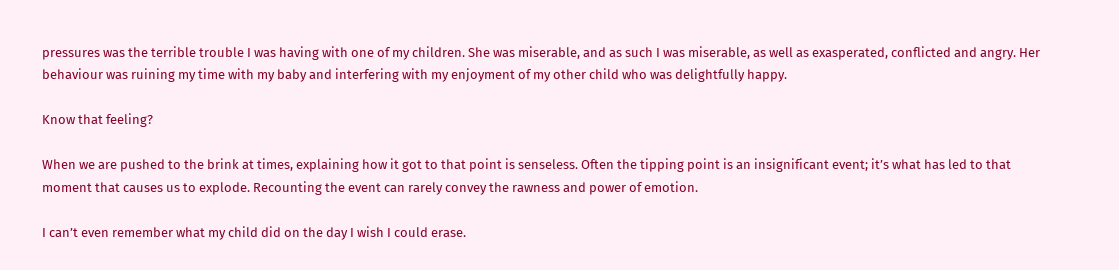pressures was the terrible trouble I was having with one of my children. She was miserable, and as such I was miserable, as well as exasperated, conflicted and angry. Her behaviour was ruining my time with my baby and interfering with my enjoyment of my other child who was delightfully happy.

Know that feeling?

When we are pushed to the brink at times, explaining how it got to that point is senseless. Often the tipping point is an insignificant event; it’s what has led to that moment that causes us to explode. Recounting the event can rarely convey the rawness and power of emotion.

I can’t even remember what my child did on the day I wish I could erase.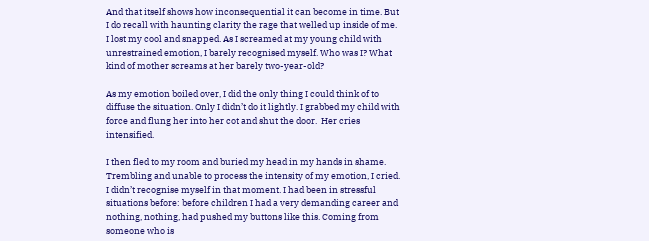And that itself shows how inconsequential it can become in time. But I do recall with haunting clarity the rage that welled up inside of me. I lost my cool and snapped. As I screamed at my young child with unrestrained emotion, I barely recognised myself. Who was I? What kind of mother screams at her barely two-year-old?

As my emotion boiled over, I did the only thing I could think of to diffuse the situation. Only I didn’t do it lightly. I grabbed my child with force and flung her into her cot and shut the door.  Her cries intensified.

I then fled to my room and buried my head in my hands in shame. Trembling and unable to process the intensity of my emotion, I cried.  I didn’t recognise myself in that moment. I had been in stressful situations before: before children I had a very demanding career and nothing, nothing, had pushed my buttons like this. Coming from someone who is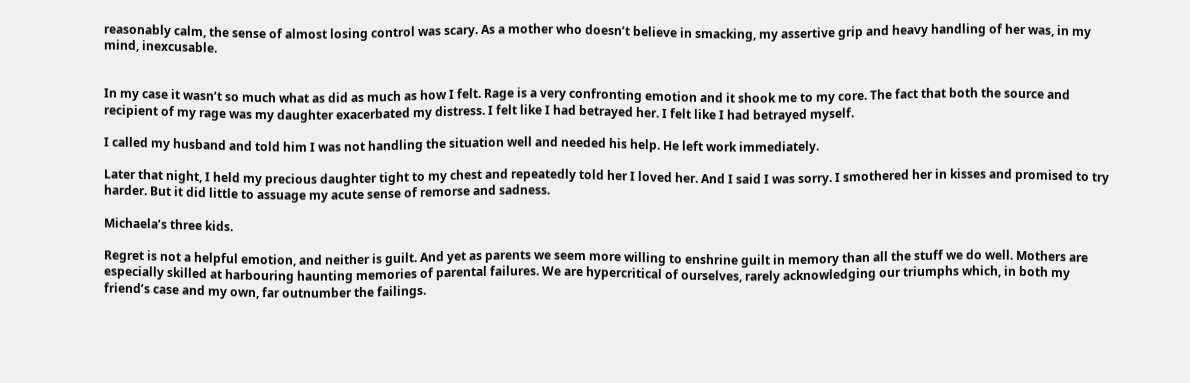reasonably calm, the sense of almost losing control was scary. As a mother who doesn’t believe in smacking, my assertive grip and heavy handling of her was, in my mind, inexcusable.


In my case it wasn’t so much what as did as much as how I felt. Rage is a very confronting emotion and it shook me to my core. The fact that both the source and recipient of my rage was my daughter exacerbated my distress. I felt like I had betrayed her. I felt like I had betrayed myself.

I called my husband and told him I was not handling the situation well and needed his help. He left work immediately.

Later that night, I held my precious daughter tight to my chest and repeatedly told her I loved her. And I said I was sorry. I smothered her in kisses and promised to try harder. But it did little to assuage my acute sense of remorse and sadness.

Michaela’s three kids.

Regret is not a helpful emotion, and neither is guilt. And yet as parents we seem more willing to enshrine guilt in memory than all the stuff we do well. Mothers are especially skilled at harbouring haunting memories of parental failures. We are hypercritical of ourselves, rarely acknowledging our triumphs which, in both my friend’s case and my own, far outnumber the failings.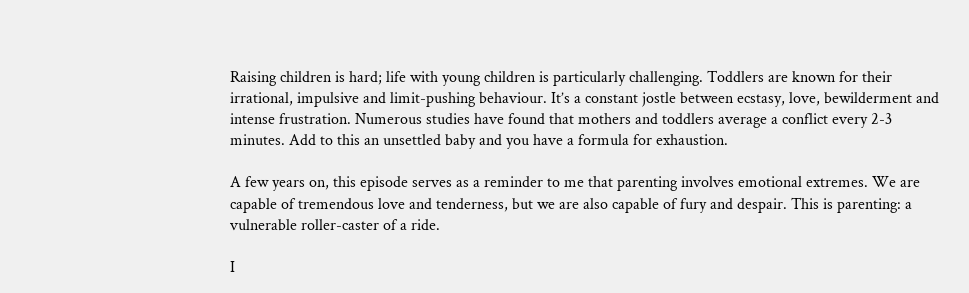Raising children is hard; life with young children is particularly challenging. Toddlers are known for their irrational, impulsive and limit-pushing behaviour. It’s a constant jostle between ecstasy, love, bewilderment and intense frustration. Numerous studies have found that mothers and toddlers average a conflict every 2-3 minutes. Add to this an unsettled baby and you have a formula for exhaustion.

A few years on, this episode serves as a reminder to me that parenting involves emotional extremes. We are capable of tremendous love and tenderness, but we are also capable of fury and despair. This is parenting: a vulnerable roller-caster of a ride.

I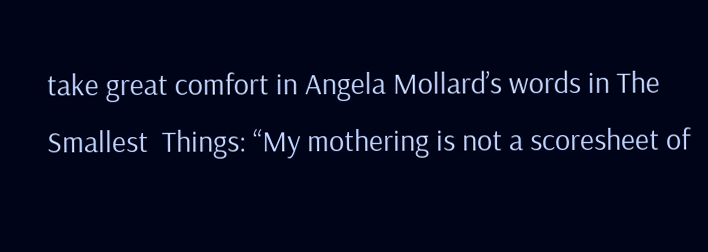take great comfort in Angela Mollard’s words in The Smallest  Things: “My mothering is not a scoresheet of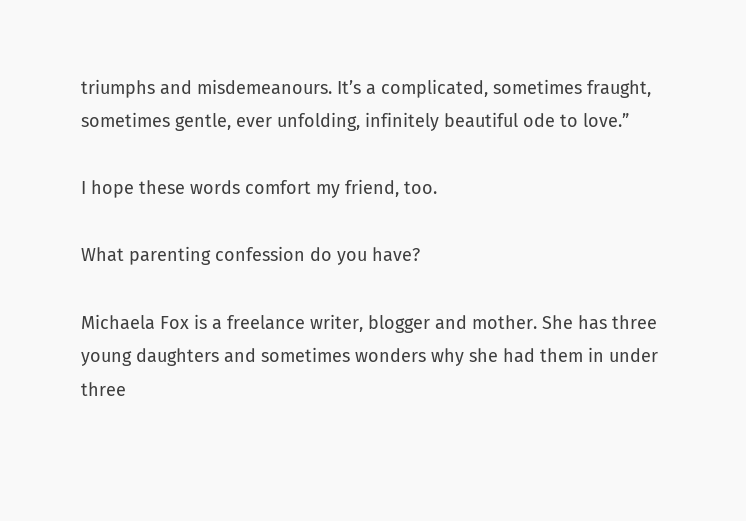triumphs and misdemeanours. It’s a complicated, sometimes fraught, sometimes gentle, ever unfolding, infinitely beautiful ode to love.”

I hope these words comfort my friend, too.

What parenting confession do you have?

Michaela Fox is a freelance writer, blogger and mother. She has three young daughters and sometimes wonders why she had them in under three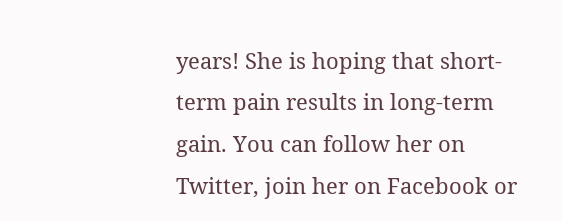years! She is hoping that short-term pain results in long-term gain. You can follow her on Twitter, join her on Facebook or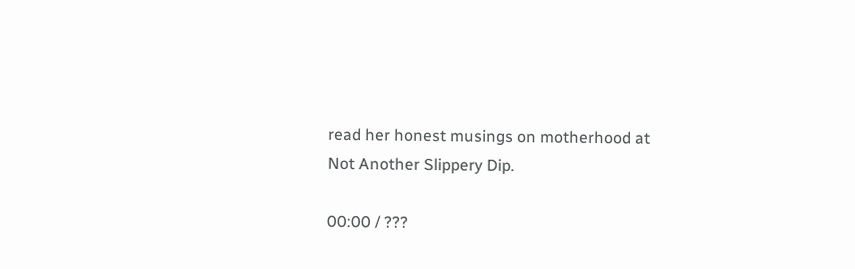read her honest musings on motherhood at Not Another Slippery Dip.

00:00 / ???